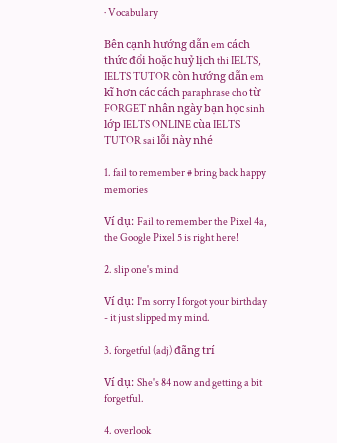· Vocabulary

Bên cạnh hướng dẫn em cách thức đổi hoặc huỷ lịch thi IELTS, IELTS TUTOR còn hướng dẫn em kĩ hơn các cách paraphrase cho từ FORGET nhân ngày bạn học sinh lớp IELTS ONLINE cùa IELTS TUTOR sai lỗi này nhé

1. fail to remember # bring back happy memories

Ví dụ: Fail to remember the Pixel 4a, the Google Pixel 5 is right here!

2. slip one's mind

Ví dụ: I'm sorry I forgot your birthday - it just slipped my mind.

3. forgetful (adj) đãng trí

Ví dụ: She's 84 now and getting a bit forgetful.

4. overlook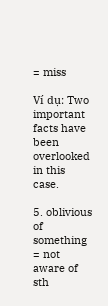= miss

Ví dụ: Two important facts have been overlooked in this case.

5. oblivious of something = not aware of sth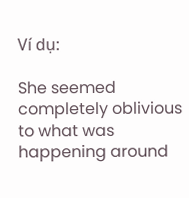Ví dụ:

She seemed completely oblivious to what was happening around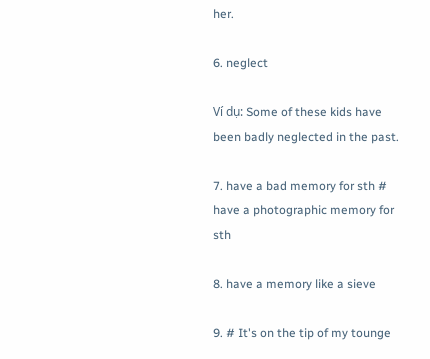her.

6. neglect

Ví dụ: Some of these kids have been badly neglected in the past.

7. have a bad memory for sth # have a photographic memory for sth

8. have a memory like a sieve

9. # It's on the tip of my tounge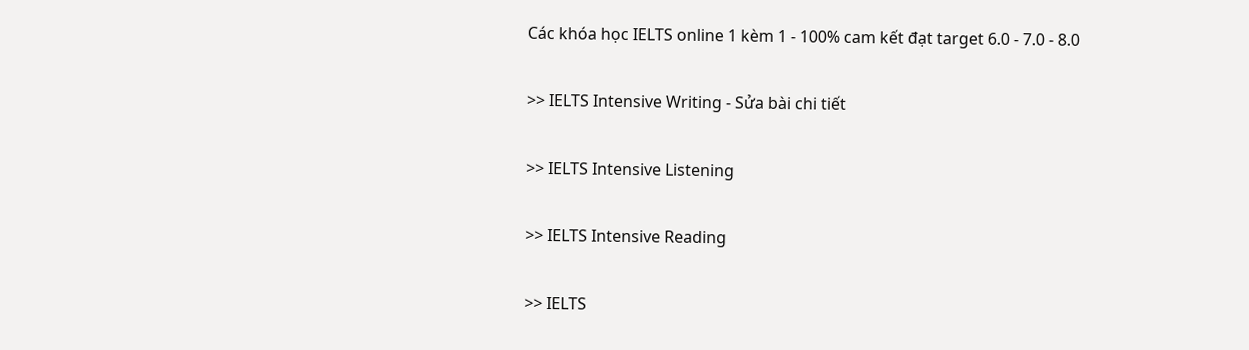Các khóa học IELTS online 1 kèm 1 - 100% cam kết đạt target 6.0 - 7.0 - 8.0

>> IELTS Intensive Writing - Sửa bài chi tiết

>> IELTS Intensive Listening

>> IELTS Intensive Reading

>> IELTS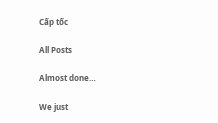Cấp tốc

All Posts

Almost done…

We just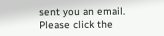sent you an email. Please click the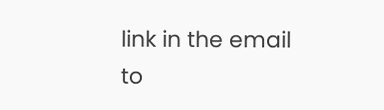link in the email to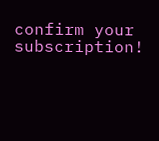confirm your subscription!